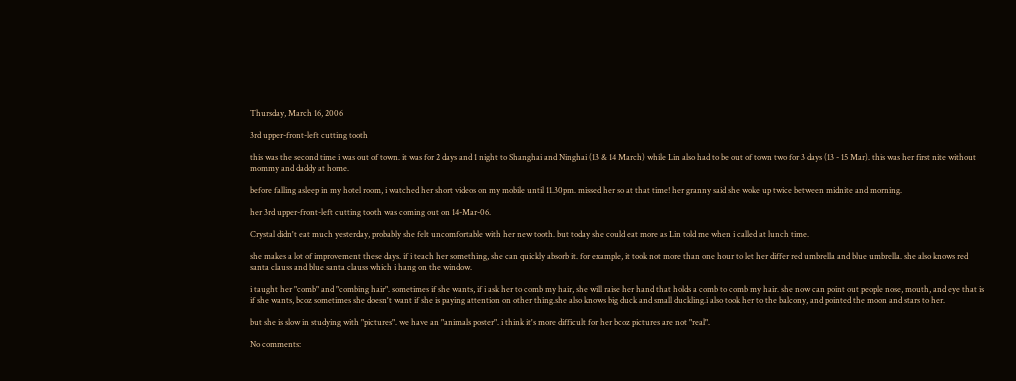Thursday, March 16, 2006

3rd upper-front-left cutting tooth

this was the second time i was out of town. it was for 2 days and 1 night to Shanghai and Ninghai (13 & 14 March) while Lin also had to be out of town two for 3 days (13 - 15 Mar). this was her first nite without mommy and daddy at home.

before falling asleep in my hotel room, i watched her short videos on my mobile until 11.30pm. missed her so at that time! her granny said she woke up twice between midnite and morning.

her 3rd upper-front-left cutting tooth was coming out on 14-Mar-06.

Crystal didn't eat much yesterday, probably she felt uncomfortable with her new tooth. but today she could eat more as Lin told me when i called at lunch time.

she makes a lot of improvement these days. if i teach her something, she can quickly absorb it. for example, it took not more than one hour to let her differ red umbrella and blue umbrella. she also knows red santa clauss and blue santa clauss which i hang on the window.

i taught her "comb" and "combing hair". sometimes if she wants, if i ask her to comb my hair, she will raise her hand that holds a comb to comb my hair. she now can point out people nose, mouth, and eye that is if she wants, bcoz sometimes she doesn't want if she is paying attention on other thing.she also knows big duck and small duckling.i also took her to the balcony, and pointed the moon and stars to her.

but she is slow in studying with "pictures". we have an "animals poster". i think it's more difficult for her bcoz pictures are not "real".

No comments: